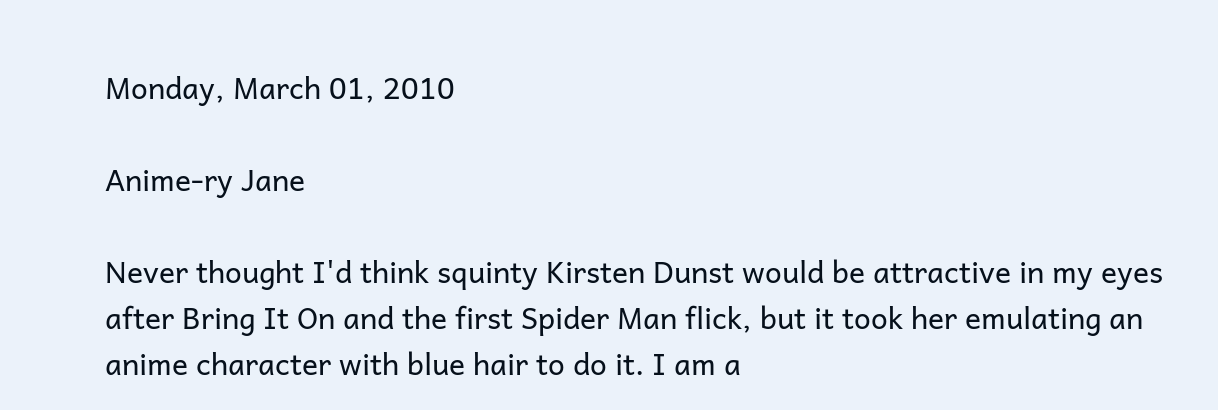Monday, March 01, 2010

Anime-ry Jane

Never thought I'd think squinty Kirsten Dunst would be attractive in my eyes after Bring It On and the first Spider Man flick, but it took her emulating an anime character with blue hair to do it. I am a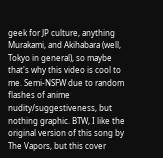geek for JP culture, anything Murakami, and Akihabara (well, Tokyo in general), so maybe that's why this video is cool to me. Semi-NSFW due to random flashes of anime nudity/suggestiveness, but nothing graphic. BTW, I like the original version of this song by The Vapors, but this cover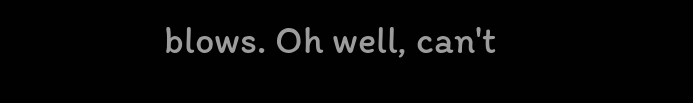blows. Oh well, can't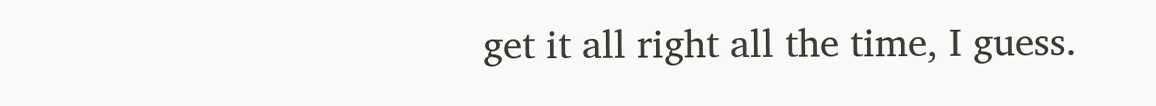get it all right all the time, I guess.